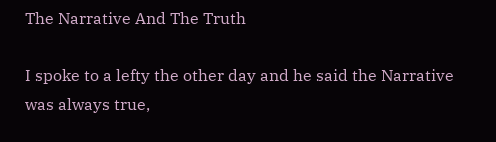The Narrative And The Truth

I spoke to a lefty the other day and he said the Narrative was always true,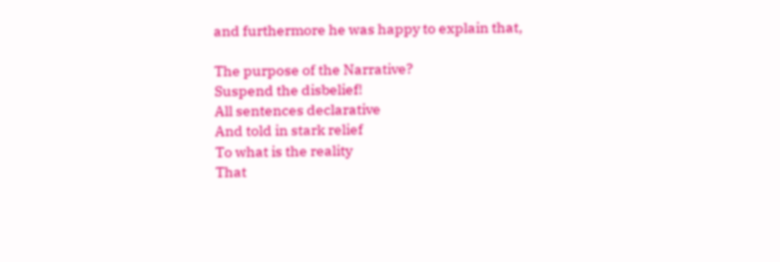and furthermore he was happy to explain that,

The purpose of the Narrative?
Suspend the disbelief!
All sentences declarative
And told in stark relief
To what is the reality
That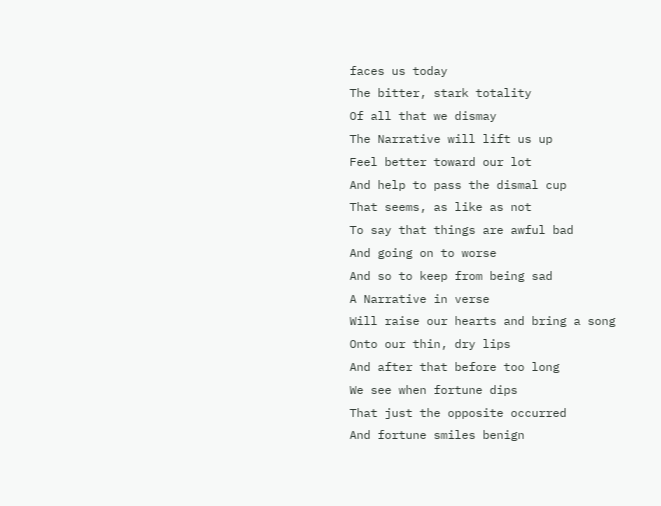faces us today
The bitter, stark totality
Of all that we dismay
The Narrative will lift us up
Feel better toward our lot
And help to pass the dismal cup
That seems, as like as not
To say that things are awful bad
And going on to worse
And so to keep from being sad
A Narrative in verse
Will raise our hearts and bring a song
Onto our thin, dry lips
And after that before too long
We see when fortune dips
That just the opposite occurred
And fortune smiles benign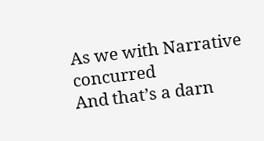As we with Narrative concurred
And that’s a darn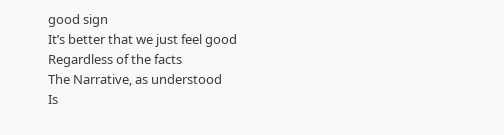good sign
It’s better that we just feel good
Regardless of the facts
The Narrative, as understood
Is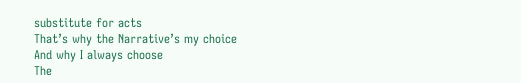substitute for acts
That’s why the Narrative’s my choice
And why I always choose
The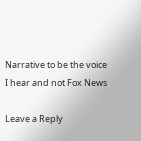Narrative to be the voice
I hear and not Fox News

Leave a Reply